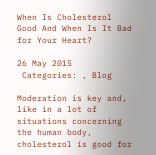When Is Cholesterol Good And When Is It Bad for Your Heart?

26 May 2015
 Categories: , Blog

Moderation is key and, like in a lot of situations concerning the human body, cholesterol is good for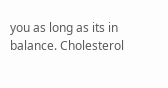you as long as its in balance. Cholesterol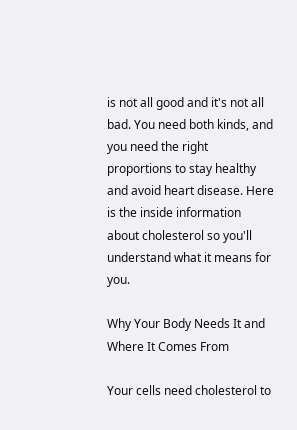is not all good and it's not all bad. You need both kinds, and you need the right proportions to stay healthy and avoid heart disease. Here is the inside information about cholesterol so you'll understand what it means for you.

Why Your Body Needs It and Where It Comes From

Your cells need cholesterol to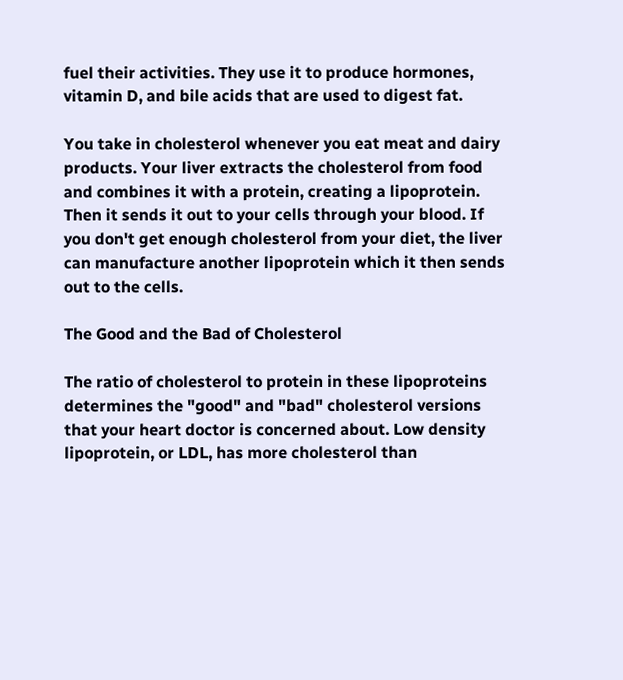fuel their activities. They use it to produce hormones, vitamin D, and bile acids that are used to digest fat.

You take in cholesterol whenever you eat meat and dairy products. Your liver extracts the cholesterol from food and combines it with a protein, creating a lipoprotein. Then it sends it out to your cells through your blood. If you don't get enough cholesterol from your diet, the liver can manufacture another lipoprotein which it then sends out to the cells.

The Good and the Bad of Cholesterol

The ratio of cholesterol to protein in these lipoproteins determines the "good" and "bad" cholesterol versions that your heart doctor is concerned about. Low density lipoprotein, or LDL, has more cholesterol than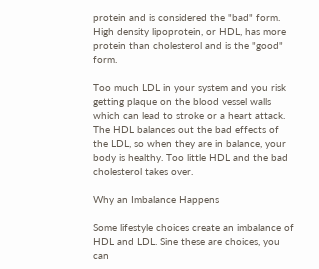protein and is considered the "bad" form. High density lipoprotein, or HDL, has more protein than cholesterol and is the "good" form.

Too much LDL in your system and you risk getting plaque on the blood vessel walls which can lead to stroke or a heart attack. The HDL balances out the bad effects of the LDL, so when they are in balance, your body is healthy. Too little HDL and the bad cholesterol takes over.

Why an Imbalance Happens

Some lifestyle choices create an imbalance of HDL and LDL. Sine these are choices, you can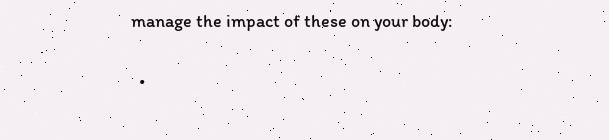manage the impact of these on your body:

  •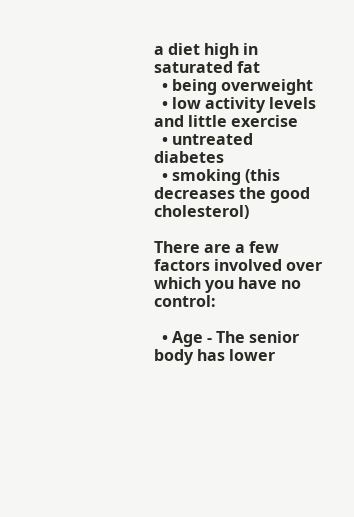a diet high in saturated fat
  • being overweight
  • low activity levels and little exercise
  • untreated diabetes
  • smoking (this decreases the good cholesterol)

There are a few factors involved over which you have no control:

  • Age - The senior body has lower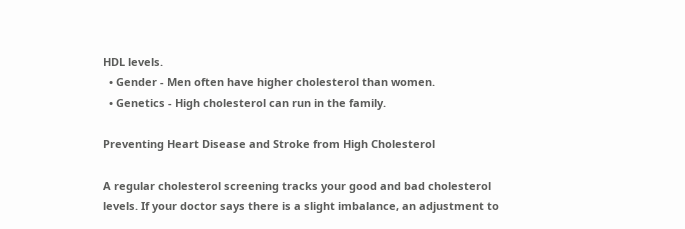HDL levels.
  • Gender - Men often have higher cholesterol than women.
  • Genetics - High cholesterol can run in the family.

Preventing Heart Disease and Stroke from High Cholesterol

A regular cholesterol screening tracks your good and bad cholesterol levels. If your doctor says there is a slight imbalance, an adjustment to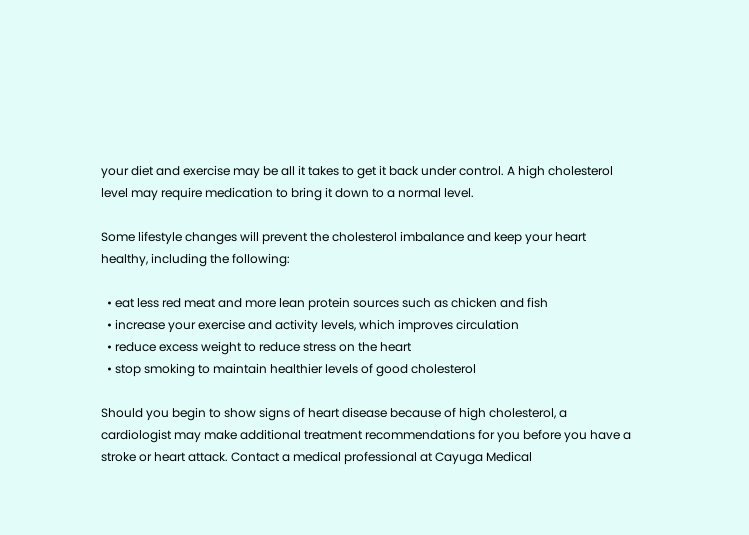your diet and exercise may be all it takes to get it back under control. A high cholesterol level may require medication to bring it down to a normal level.

Some lifestyle changes will prevent the cholesterol imbalance and keep your heart healthy, including the following:

  • eat less red meat and more lean protein sources such as chicken and fish
  • increase your exercise and activity levels, which improves circulation
  • reduce excess weight to reduce stress on the heart
  • stop smoking to maintain healthier levels of good cholesterol

Should you begin to show signs of heart disease because of high cholesterol, a cardiologist may make additional treatment recommendations for you before you have a stroke or heart attack. Contact a medical professional at Cayuga Medical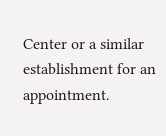Center or a similar establishment for an appointment.